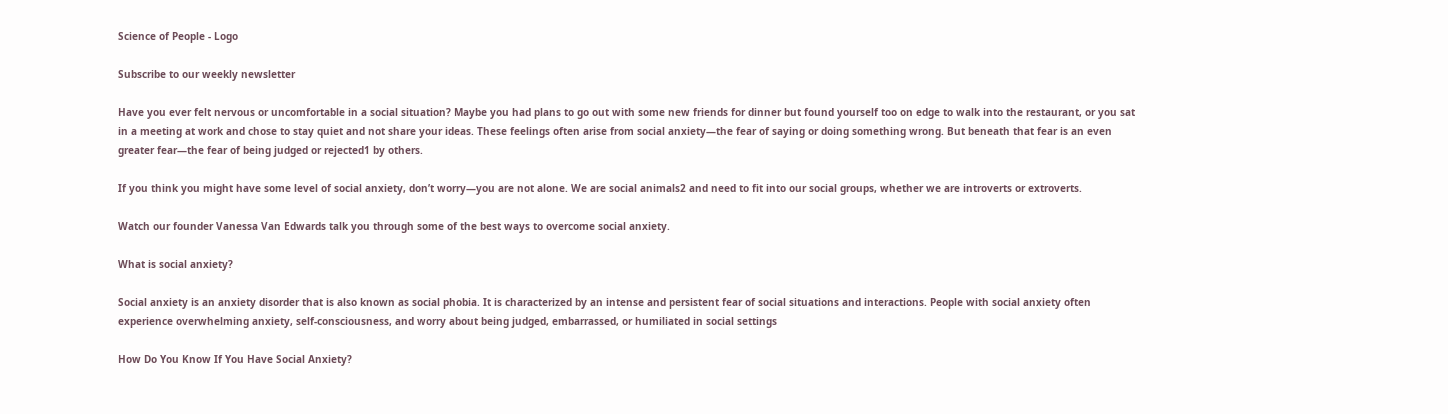Science of People - Logo

Subscribe to our weekly newsletter

Have you ever felt nervous or uncomfortable in a social situation? Maybe you had plans to go out with some new friends for dinner but found yourself too on edge to walk into the restaurant, or you sat in a meeting at work and chose to stay quiet and not share your ideas. These feelings often arise from social anxiety—the fear of saying or doing something wrong. But beneath that fear is an even greater fear—the fear of being judged or rejected1 by others.

If you think you might have some level of social anxiety, don’t worry—you are not alone. We are social animals2 and need to fit into our social groups, whether we are introverts or extroverts.

Watch our founder Vanessa Van Edwards talk you through some of the best ways to overcome social anxiety.

What is social anxiety?

Social anxiety is an anxiety disorder that is also known as social phobia. It is characterized by an intense and persistent fear of social situations and interactions. People with social anxiety often experience overwhelming anxiety, self-consciousness, and worry about being judged, embarrassed, or humiliated in social settings

How Do You Know If You Have Social Anxiety?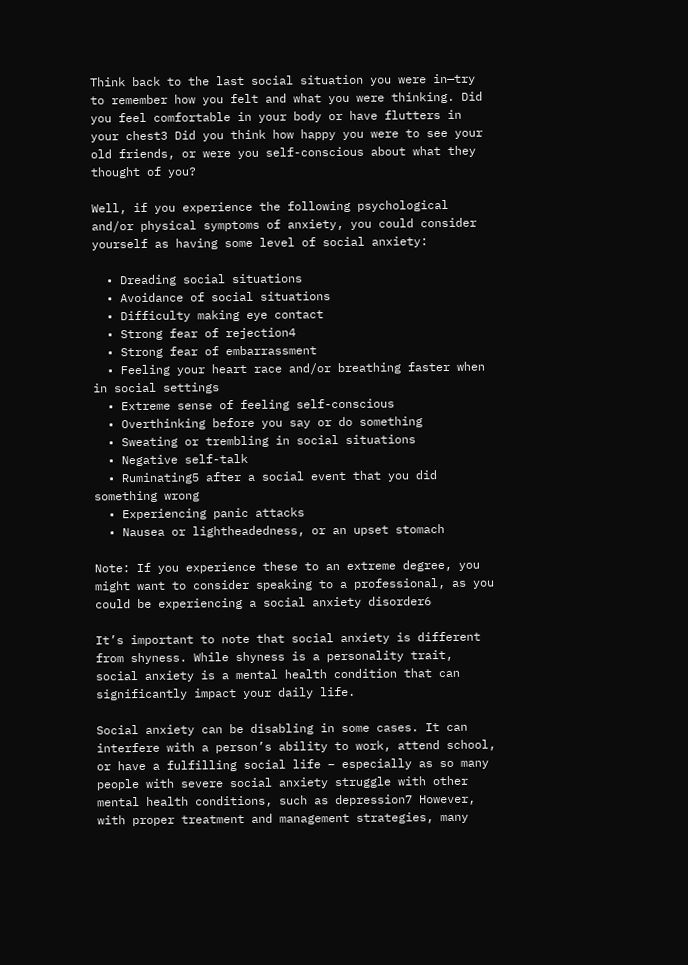Think back to the last social situation you were in—try to remember how you felt and what you were thinking. Did you feel comfortable in your body or have flutters in your chest3 Did you think how happy you were to see your old friends, or were you self-conscious about what they thought of you?

Well, if you experience the following psychological and/or physical symptoms of anxiety, you could consider yourself as having some level of social anxiety:

  • Dreading social situations
  • Avoidance of social situations
  • Difficulty making eye contact
  • Strong fear of rejection4
  • Strong fear of embarrassment
  • Feeling your heart race and/or breathing faster when in social settings
  • Extreme sense of feeling self-conscious
  • Overthinking before you say or do something
  • Sweating or trembling in social situations
  • Negative self-talk
  • Ruminating5 after a social event that you did something wrong
  • Experiencing panic attacks
  • Nausea or lightheadedness, or an upset stomach

Note: If you experience these to an extreme degree, you might want to consider speaking to a professional, as you could be experiencing a social anxiety disorder6

It’s important to note that social anxiety is different from shyness. While shyness is a personality trait, social anxiety is a mental health condition that can significantly impact your daily life.

Social anxiety can be disabling in some cases. It can interfere with a person’s ability to work, attend school, or have a fulfilling social life – especially as so many people with severe social anxiety struggle with other mental health conditions, such as depression7 However, with proper treatment and management strategies, many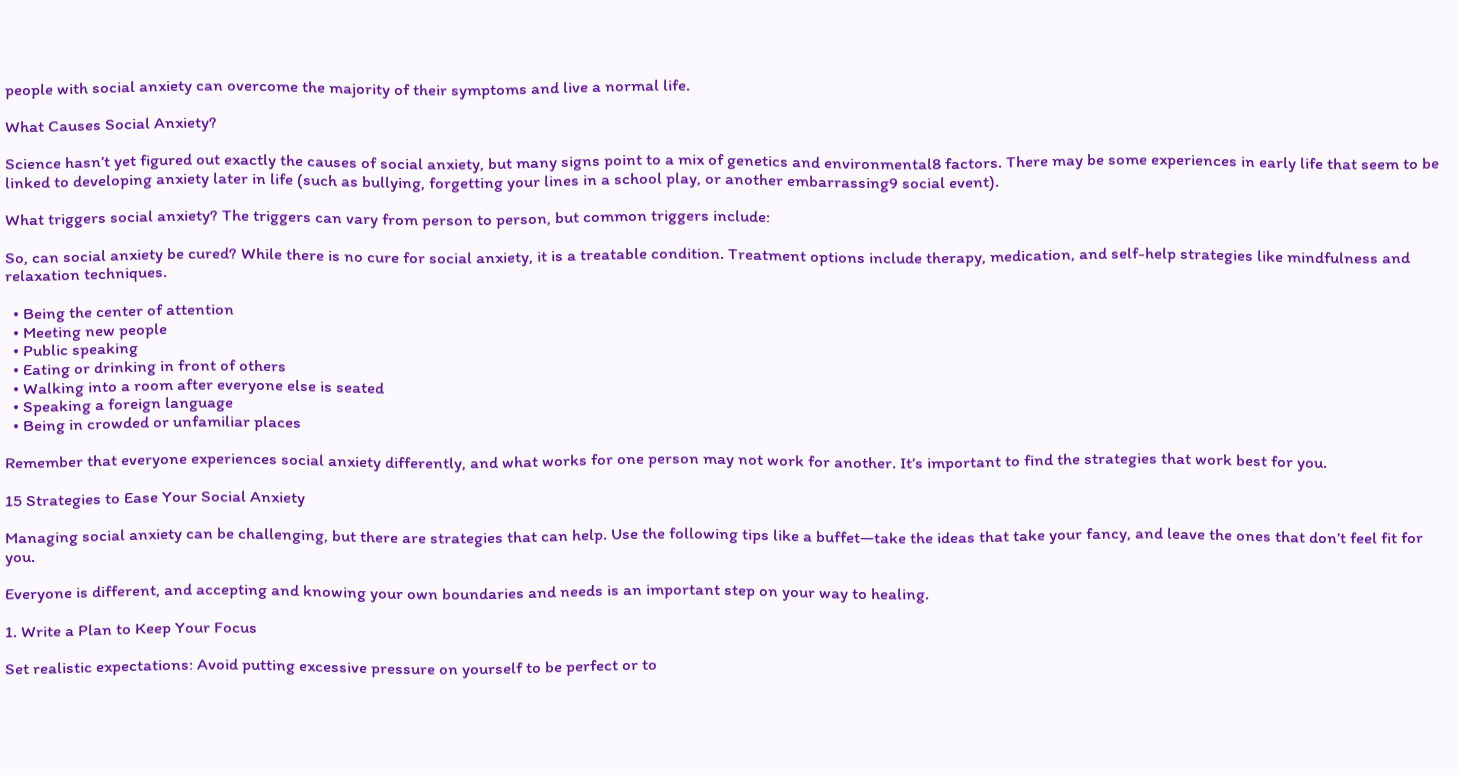people with social anxiety can overcome the majority of their symptoms and live a normal life.

What Causes Social Anxiety?

Science hasn’t yet figured out exactly the causes of social anxiety, but many signs point to a mix of genetics and environmental8 factors. There may be some experiences in early life that seem to be linked to developing anxiety later in life (such as bullying, forgetting your lines in a school play, or another embarrassing9 social event).

What triggers social anxiety? The triggers can vary from person to person, but common triggers include:

So, can social anxiety be cured? While there is no cure for social anxiety, it is a treatable condition. Treatment options include therapy, medication, and self-help strategies like mindfulness and relaxation techniques.

  • Being the center of attention
  • Meeting new people
  • Public speaking
  • Eating or drinking in front of others
  • Walking into a room after everyone else is seated
  • Speaking a foreign language
  • Being in crowded or unfamiliar places

Remember that everyone experiences social anxiety differently, and what works for one person may not work for another. It’s important to find the strategies that work best for you.

15 Strategies to Ease Your Social Anxiety

Managing social anxiety can be challenging, but there are strategies that can help. Use the following tips like a buffet—take the ideas that take your fancy, and leave the ones that don’t feel fit for you.

Everyone is different, and accepting and knowing your own boundaries and needs is an important step on your way to healing.

1. Write a Plan to Keep Your Focus

Set realistic expectations: Avoid putting excessive pressure on yourself to be perfect or to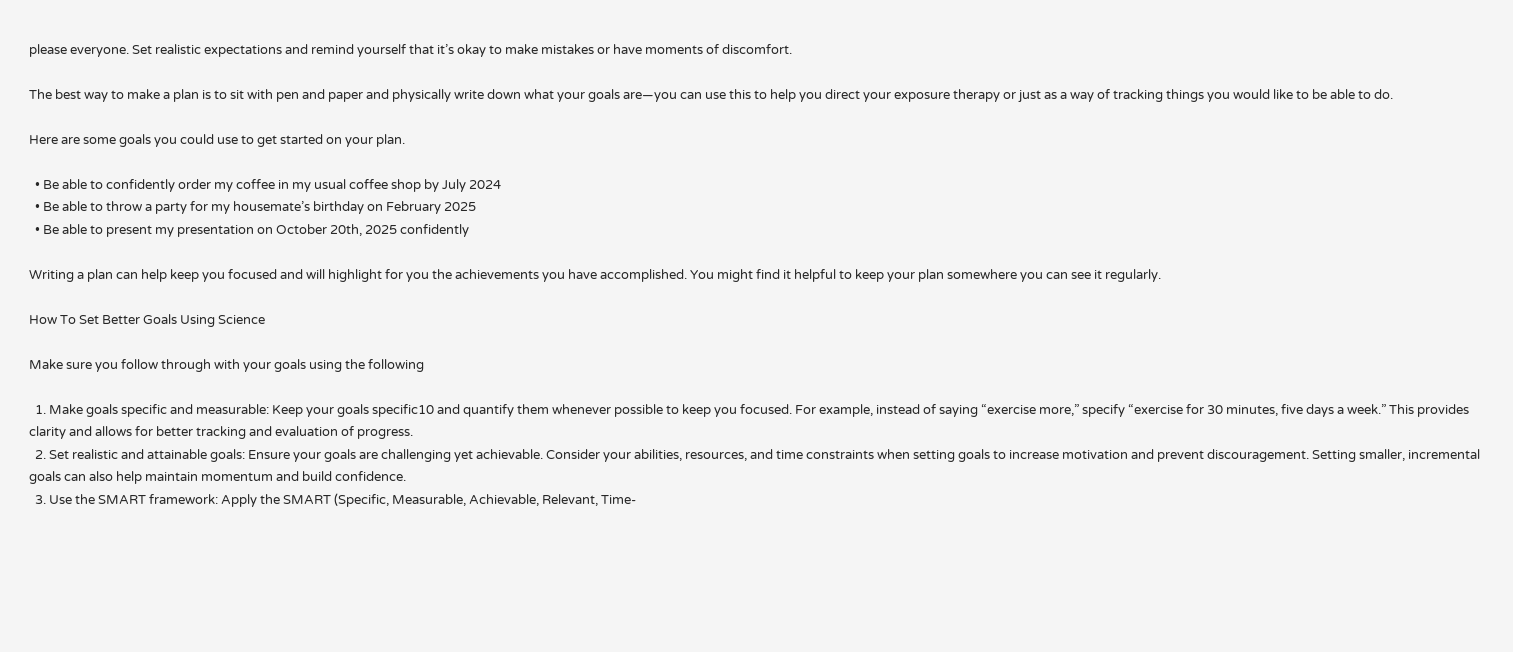please everyone. Set realistic expectations and remind yourself that it’s okay to make mistakes or have moments of discomfort.

The best way to make a plan is to sit with pen and paper and physically write down what your goals are—you can use this to help you direct your exposure therapy or just as a way of tracking things you would like to be able to do.

Here are some goals you could use to get started on your plan.

  • Be able to confidently order my coffee in my usual coffee shop by July 2024
  • Be able to throw a party for my housemate’s birthday on February 2025
  • Be able to present my presentation on October 20th, 2025 confidently

Writing a plan can help keep you focused and will highlight for you the achievements you have accomplished. You might find it helpful to keep your plan somewhere you can see it regularly.

How To Set Better Goals Using Science

Make sure you follow through with your goals using the following

  1. Make goals specific and measurable: Keep your goals specific10 and quantify them whenever possible to keep you focused. For example, instead of saying “exercise more,” specify “exercise for 30 minutes, five days a week.” This provides clarity and allows for better tracking and evaluation of progress.
  2. Set realistic and attainable goals: Ensure your goals are challenging yet achievable. Consider your abilities, resources, and time constraints when setting goals to increase motivation and prevent discouragement. Setting smaller, incremental goals can also help maintain momentum and build confidence.
  3. Use the SMART framework: Apply the SMART (Specific, Measurable, Achievable, Relevant, Time-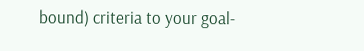bound) criteria to your goal-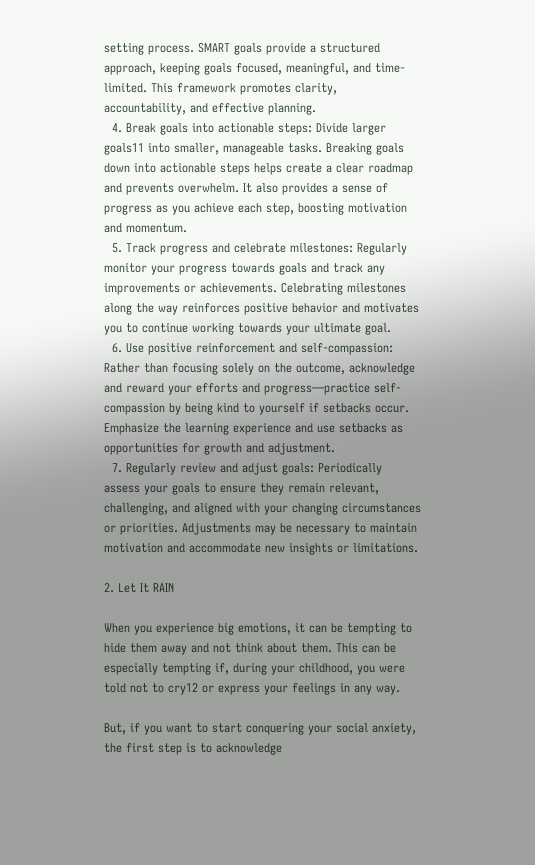setting process. SMART goals provide a structured approach, keeping goals focused, meaningful, and time-limited. This framework promotes clarity, accountability, and effective planning.
  4. Break goals into actionable steps: Divide larger goals11 into smaller, manageable tasks. Breaking goals down into actionable steps helps create a clear roadmap and prevents overwhelm. It also provides a sense of progress as you achieve each step, boosting motivation and momentum.
  5. Track progress and celebrate milestones: Regularly monitor your progress towards goals and track any improvements or achievements. Celebrating milestones along the way reinforces positive behavior and motivates you to continue working towards your ultimate goal.
  6. Use positive reinforcement and self-compassion: Rather than focusing solely on the outcome, acknowledge and reward your efforts and progress—practice self-compassion by being kind to yourself if setbacks occur. Emphasize the learning experience and use setbacks as opportunities for growth and adjustment.
  7. Regularly review and adjust goals: Periodically assess your goals to ensure they remain relevant, challenging, and aligned with your changing circumstances or priorities. Adjustments may be necessary to maintain motivation and accommodate new insights or limitations.

2. Let It RAIN

When you experience big emotions, it can be tempting to hide them away and not think about them. This can be especially tempting if, during your childhood, you were told not to cry12 or express your feelings in any way.

But, if you want to start conquering your social anxiety, the first step is to acknowledge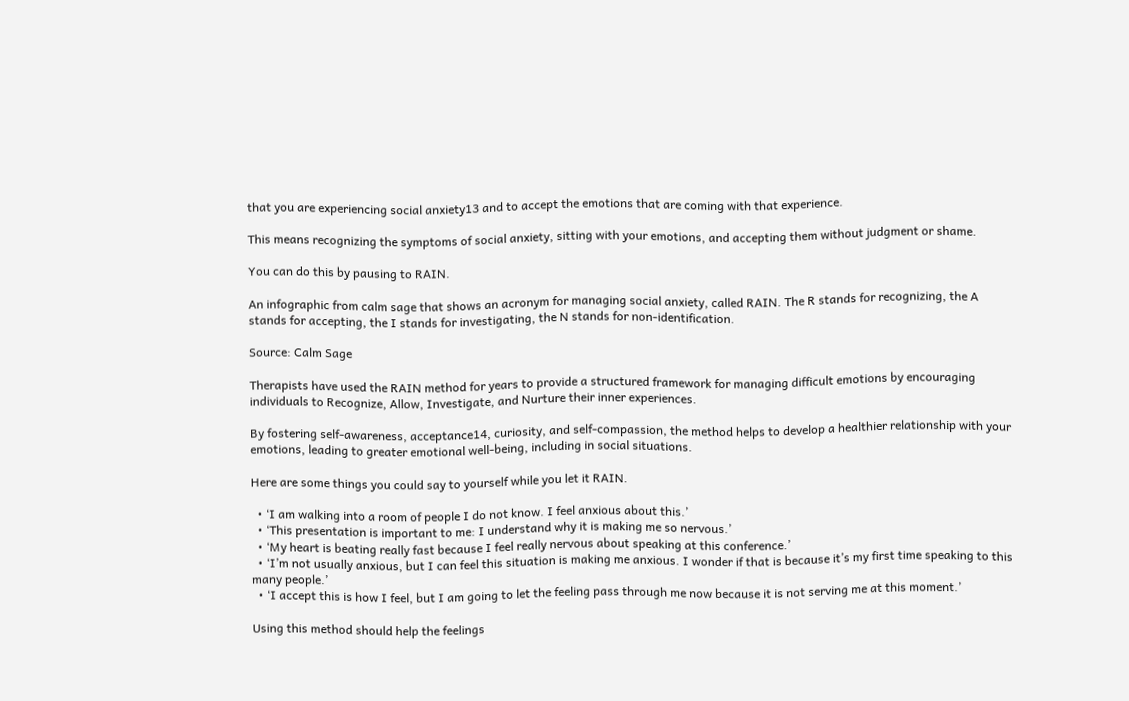that you are experiencing social anxiety13 and to accept the emotions that are coming with that experience.

This means recognizing the symptoms of social anxiety, sitting with your emotions, and accepting them without judgment or shame.

You can do this by pausing to RAIN.

An infographic from calm sage that shows an acronym for managing social anxiety, called RAIN. The R stands for recognizing, the A stands for accepting, the I stands for investigating, the N stands for non-identification.

Source: Calm Sage

Therapists have used the RAIN method for years to provide a structured framework for managing difficult emotions by encouraging individuals to Recognize, Allow, Investigate, and Nurture their inner experiences.

By fostering self-awareness, acceptance14, curiosity, and self-compassion, the method helps to develop a healthier relationship with your emotions, leading to greater emotional well-being, including in social situations.

Here are some things you could say to yourself while you let it RAIN.

  • ‘I am walking into a room of people I do not know. I feel anxious about this.’
  • ‘This presentation is important to me: I understand why it is making me so nervous.’
  • ‘My heart is beating really fast because I feel really nervous about speaking at this conference.’
  • ‘I’m not usually anxious, but I can feel this situation is making me anxious. I wonder if that is because it’s my first time speaking to this many people.’
  • ‘I accept this is how I feel, but I am going to let the feeling pass through me now because it is not serving me at this moment.’

Using this method should help the feelings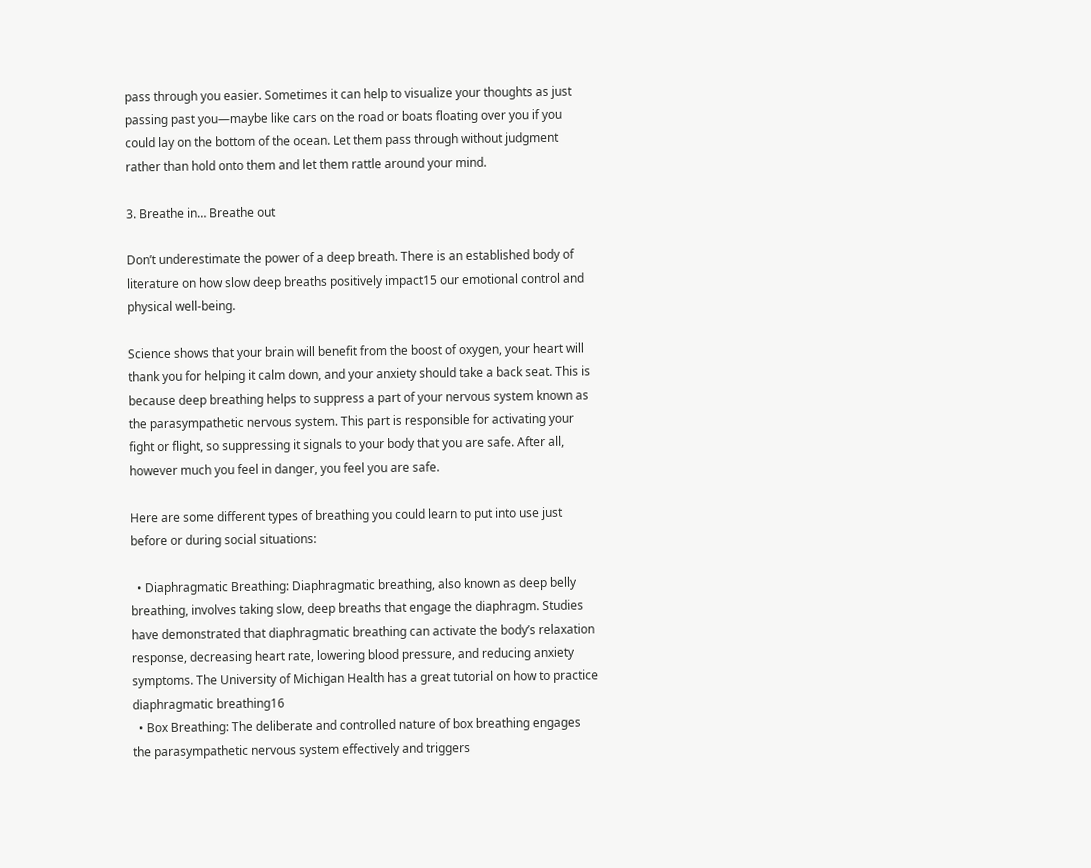pass through you easier. Sometimes it can help to visualize your thoughts as just passing past you—maybe like cars on the road or boats floating over you if you could lay on the bottom of the ocean. Let them pass through without judgment rather than hold onto them and let them rattle around your mind.

3. Breathe in… Breathe out

Don’t underestimate the power of a deep breath. There is an established body of literature on how slow deep breaths positively impact15 our emotional control and physical well-being.

Science shows that your brain will benefit from the boost of oxygen, your heart will thank you for helping it calm down, and your anxiety should take a back seat. This is because deep breathing helps to suppress a part of your nervous system known as the parasympathetic nervous system. This part is responsible for activating your fight or flight, so suppressing it signals to your body that you are safe. After all, however much you feel in danger, you feel you are safe.

Here are some different types of breathing you could learn to put into use just before or during social situations:

  • Diaphragmatic Breathing: Diaphragmatic breathing, also known as deep belly breathing, involves taking slow, deep breaths that engage the diaphragm. Studies have demonstrated that diaphragmatic breathing can activate the body’s relaxation response, decreasing heart rate, lowering blood pressure, and reducing anxiety symptoms. The University of Michigan Health has a great tutorial on how to practice diaphragmatic breathing16
  • Box Breathing: The deliberate and controlled nature of box breathing engages the parasympathetic nervous system effectively and triggers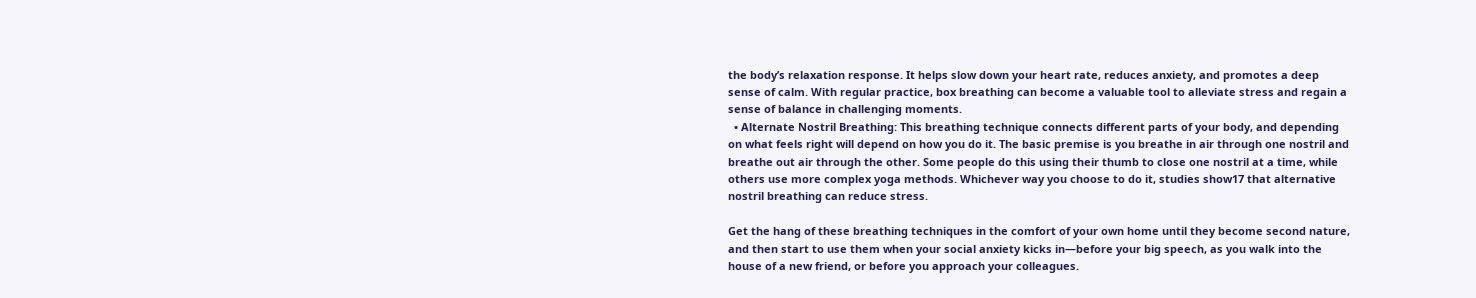the body’s relaxation response. It helps slow down your heart rate, reduces anxiety, and promotes a deep sense of calm. With regular practice, box breathing can become a valuable tool to alleviate stress and regain a sense of balance in challenging moments.
  • Alternate Nostril Breathing: This breathing technique connects different parts of your body, and depending on what feels right will depend on how you do it. The basic premise is you breathe in air through one nostril and breathe out air through the other. Some people do this using their thumb to close one nostril at a time, while others use more complex yoga methods. Whichever way you choose to do it, studies show17 that alternative nostril breathing can reduce stress.

Get the hang of these breathing techniques in the comfort of your own home until they become second nature, and then start to use them when your social anxiety kicks in—before your big speech, as you walk into the house of a new friend, or before you approach your colleagues.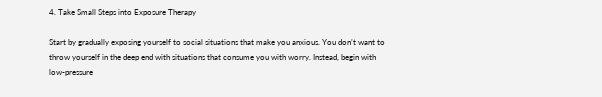4. Take Small Steps into Exposure Therapy

Start by gradually exposing yourself to social situations that make you anxious. You don’t want to throw yourself in the deep end with situations that consume you with worry. Instead, begin with low-pressure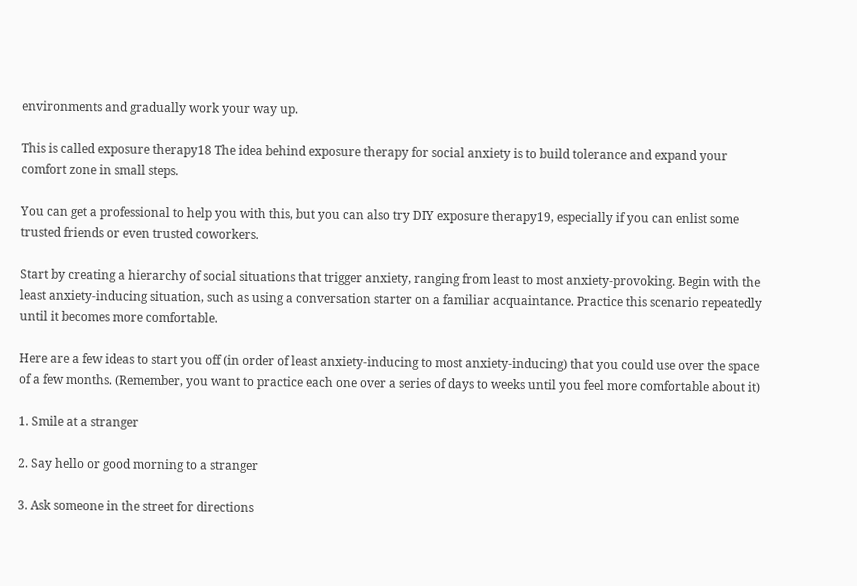environments and gradually work your way up.

This is called exposure therapy18 The idea behind exposure therapy for social anxiety is to build tolerance and expand your comfort zone in small steps.

You can get a professional to help you with this, but you can also try DIY exposure therapy19, especially if you can enlist some trusted friends or even trusted coworkers.

Start by creating a hierarchy of social situations that trigger anxiety, ranging from least to most anxiety-provoking. Begin with the least anxiety-inducing situation, such as using a conversation starter on a familiar acquaintance. Practice this scenario repeatedly until it becomes more comfortable.

Here are a few ideas to start you off (in order of least anxiety-inducing to most anxiety-inducing) that you could use over the space of a few months. (Remember, you want to practice each one over a series of days to weeks until you feel more comfortable about it)

1. Smile at a stranger

2. Say hello or good morning to a stranger

3. Ask someone in the street for directions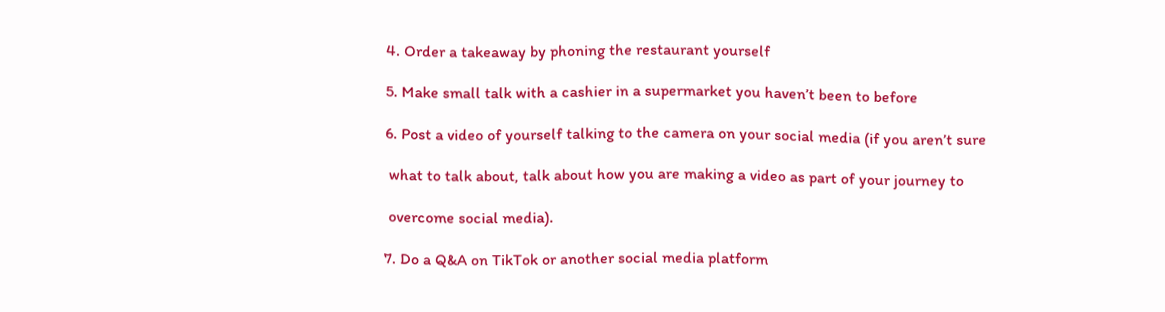4. Order a takeaway by phoning the restaurant yourself

5. Make small talk with a cashier in a supermarket you haven’t been to before

6. Post a video of yourself talking to the camera on your social media (if you aren’t sure

 what to talk about, talk about how you are making a video as part of your journey to

 overcome social media).

7. Do a Q&A on TikTok or another social media platform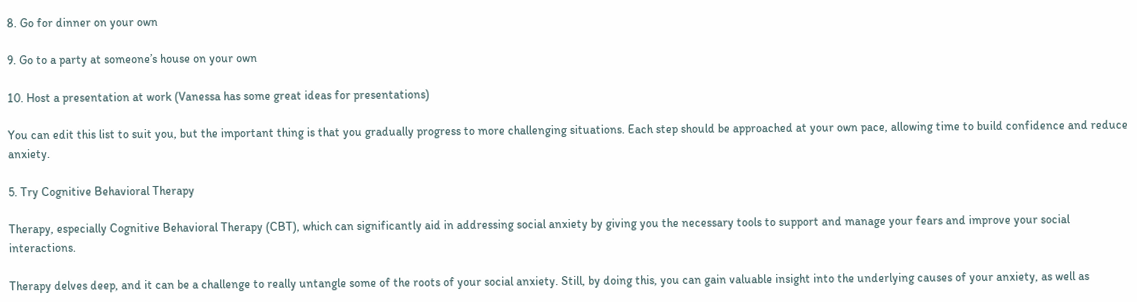8. Go for dinner on your own

9. Go to a party at someone’s house on your own

10. Host a presentation at work (Vanessa has some great ideas for presentations)

You can edit this list to suit you, but the important thing is that you gradually progress to more challenging situations. Each step should be approached at your own pace, allowing time to build confidence and reduce anxiety.

5. Try Cognitive Behavioral Therapy

Therapy, especially Cognitive Behavioral Therapy (CBT), which can significantly aid in addressing social anxiety by giving you the necessary tools to support and manage your fears and improve your social interactions.

Therapy delves deep, and it can be a challenge to really untangle some of the roots of your social anxiety. Still, by doing this, you can gain valuable insight into the underlying causes of your anxiety, as well as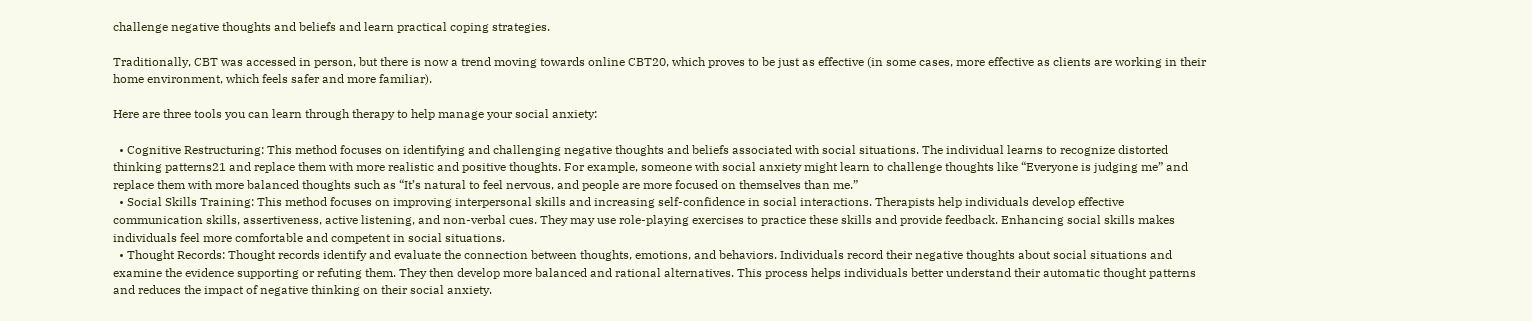challenge negative thoughts and beliefs and learn practical coping strategies.

Traditionally, CBT was accessed in person, but there is now a trend moving towards online CBT20, which proves to be just as effective (in some cases, more effective as clients are working in their home environment, which feels safer and more familiar).

Here are three tools you can learn through therapy to help manage your social anxiety:

  • Cognitive Restructuring: This method focuses on identifying and challenging negative thoughts and beliefs associated with social situations. The individual learns to recognize distorted thinking patterns21 and replace them with more realistic and positive thoughts. For example, someone with social anxiety might learn to challenge thoughts like “Everyone is judging me” and replace them with more balanced thoughts such as “It’s natural to feel nervous, and people are more focused on themselves than me.”
  • Social Skills Training: This method focuses on improving interpersonal skills and increasing self-confidence in social interactions. Therapists help individuals develop effective communication skills, assertiveness, active listening, and non-verbal cues. They may use role-playing exercises to practice these skills and provide feedback. Enhancing social skills makes individuals feel more comfortable and competent in social situations.
  • Thought Records: Thought records identify and evaluate the connection between thoughts, emotions, and behaviors. Individuals record their negative thoughts about social situations and examine the evidence supporting or refuting them. They then develop more balanced and rational alternatives. This process helps individuals better understand their automatic thought patterns and reduces the impact of negative thinking on their social anxiety.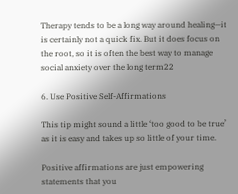Therapy tends to be a long way around healing—it is certainly not a quick fix. But it does focus on the root, so it is often the best way to manage social anxiety over the long term22

6. Use Positive Self-Affirmations

This tip might sound a little ‘too good to be true’ as it is easy and takes up so little of your time.

Positive affirmations are just empowering statements that you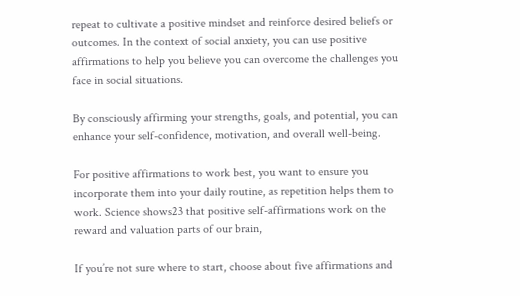repeat to cultivate a positive mindset and reinforce desired beliefs or outcomes. In the context of social anxiety, you can use positive affirmations to help you believe you can overcome the challenges you face in social situations.

By consciously affirming your strengths, goals, and potential, you can enhance your self-confidence, motivation, and overall well-being.

For positive affirmations to work best, you want to ensure you incorporate them into your daily routine, as repetition helps them to work. Science shows23 that positive self-affirmations work on the reward and valuation parts of our brain,

If you’re not sure where to start, choose about five affirmations and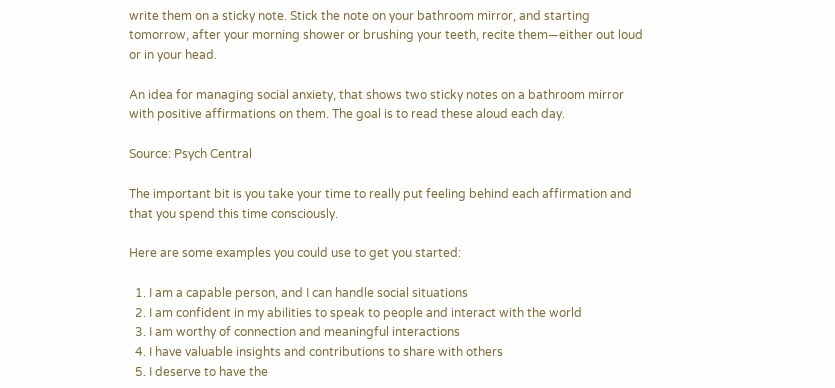write them on a sticky note. Stick the note on your bathroom mirror, and starting tomorrow, after your morning shower or brushing your teeth, recite them—either out loud or in your head.

An idea for managing social anxiety, that shows two sticky notes on a bathroom mirror with positive affirmations on them. The goal is to read these aloud each day.

Source: Psych Central

The important bit is you take your time to really put feeling behind each affirmation and that you spend this time consciously.

Here are some examples you could use to get you started:

  1. I am a capable person, and I can handle social situations
  2. I am confident in my abilities to speak to people and interact with the world
  3. I am worthy of connection and meaningful interactions
  4. I have valuable insights and contributions to share with others
  5. I deserve to have the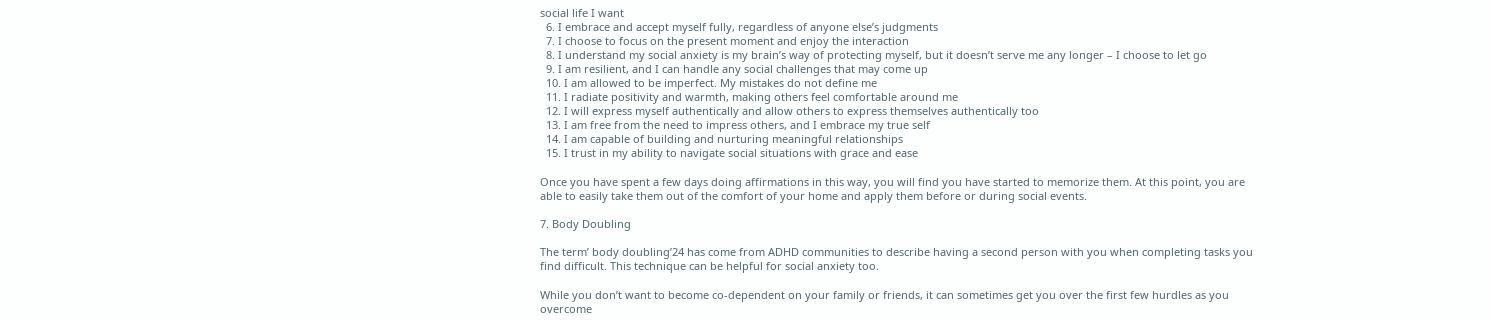social life I want
  6. I embrace and accept myself fully, regardless of anyone else’s judgments
  7. I choose to focus on the present moment and enjoy the interaction
  8. I understand my social anxiety is my brain’s way of protecting myself, but it doesn’t serve me any longer – I choose to let go
  9. I am resilient, and I can handle any social challenges that may come up
  10. I am allowed to be imperfect. My mistakes do not define me
  11. I radiate positivity and warmth, making others feel comfortable around me
  12. I will express myself authentically and allow others to express themselves authentically too
  13. I am free from the need to impress others, and I embrace my true self
  14. I am capable of building and nurturing meaningful relationships
  15. I trust in my ability to navigate social situations with grace and ease

Once you have spent a few days doing affirmations in this way, you will find you have started to memorize them. At this point, you are able to easily take them out of the comfort of your home and apply them before or during social events.

7. Body Doubling

The term’ body doubling’24 has come from ADHD communities to describe having a second person with you when completing tasks you find difficult. This technique can be helpful for social anxiety too.

While you don’t want to become co-dependent on your family or friends, it can sometimes get you over the first few hurdles as you overcome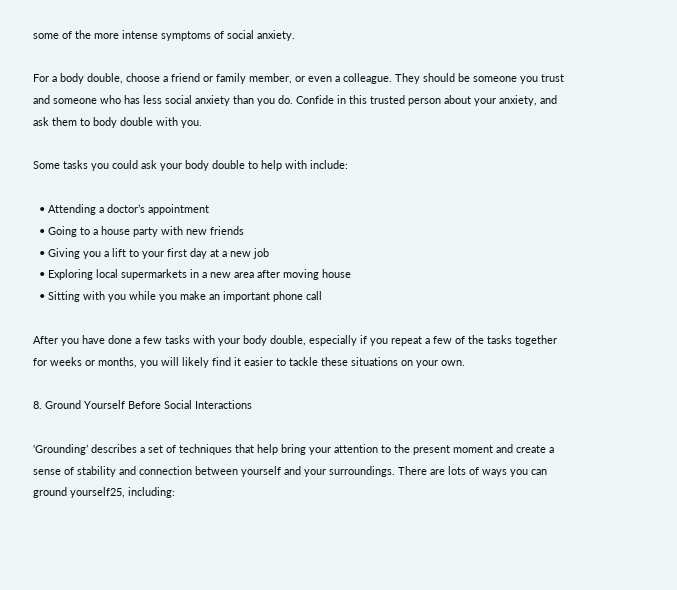some of the more intense symptoms of social anxiety.

For a body double, choose a friend or family member, or even a colleague. They should be someone you trust and someone who has less social anxiety than you do. Confide in this trusted person about your anxiety, and ask them to body double with you.

Some tasks you could ask your body double to help with include:

  • Attending a doctor’s appointment
  • Going to a house party with new friends
  • Giving you a lift to your first day at a new job
  • Exploring local supermarkets in a new area after moving house
  • Sitting with you while you make an important phone call

After you have done a few tasks with your body double, especially if you repeat a few of the tasks together for weeks or months, you will likely find it easier to tackle these situations on your own.

8. Ground Yourself Before Social Interactions

‘Grounding’ describes a set of techniques that help bring your attention to the present moment and create a sense of stability and connection between yourself and your surroundings. There are lots of ways you can ground yourself25, including: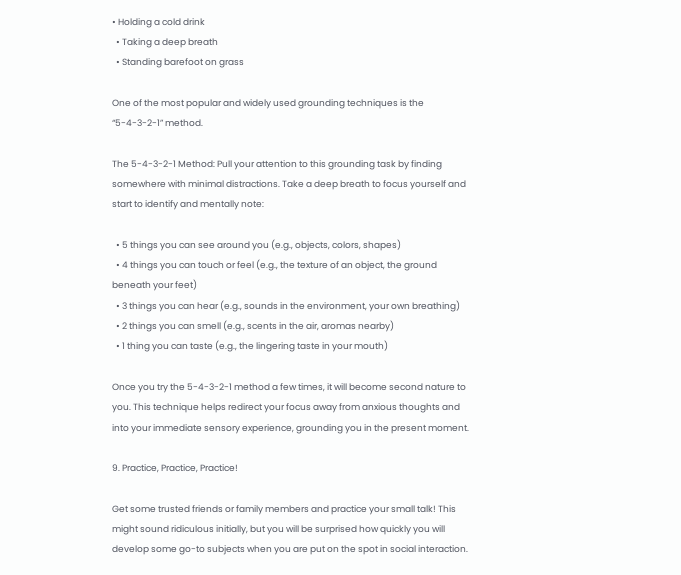• Holding a cold drink
  • Taking a deep breath
  • Standing barefoot on grass

One of the most popular and widely used grounding techniques is the “5-4-3-2-1” method.

The 5-4-3-2-1 Method: Pull your attention to this grounding task by finding somewhere with minimal distractions. Take a deep breath to focus yourself and start to identify and mentally note:

  • 5 things you can see around you (e.g., objects, colors, shapes)
  • 4 things you can touch or feel (e.g., the texture of an object, the ground beneath your feet)
  • 3 things you can hear (e.g., sounds in the environment, your own breathing)
  • 2 things you can smell (e.g., scents in the air, aromas nearby)
  • 1 thing you can taste (e.g., the lingering taste in your mouth)

Once you try the 5-4-3-2-1 method a few times, it will become second nature to you. This technique helps redirect your focus away from anxious thoughts and into your immediate sensory experience, grounding you in the present moment.

9. Practice, Practice, Practice!

Get some trusted friends or family members and practice your small talk! This might sound ridiculous initially, but you will be surprised how quickly you will develop some go-to subjects when you are put on the spot in social interaction.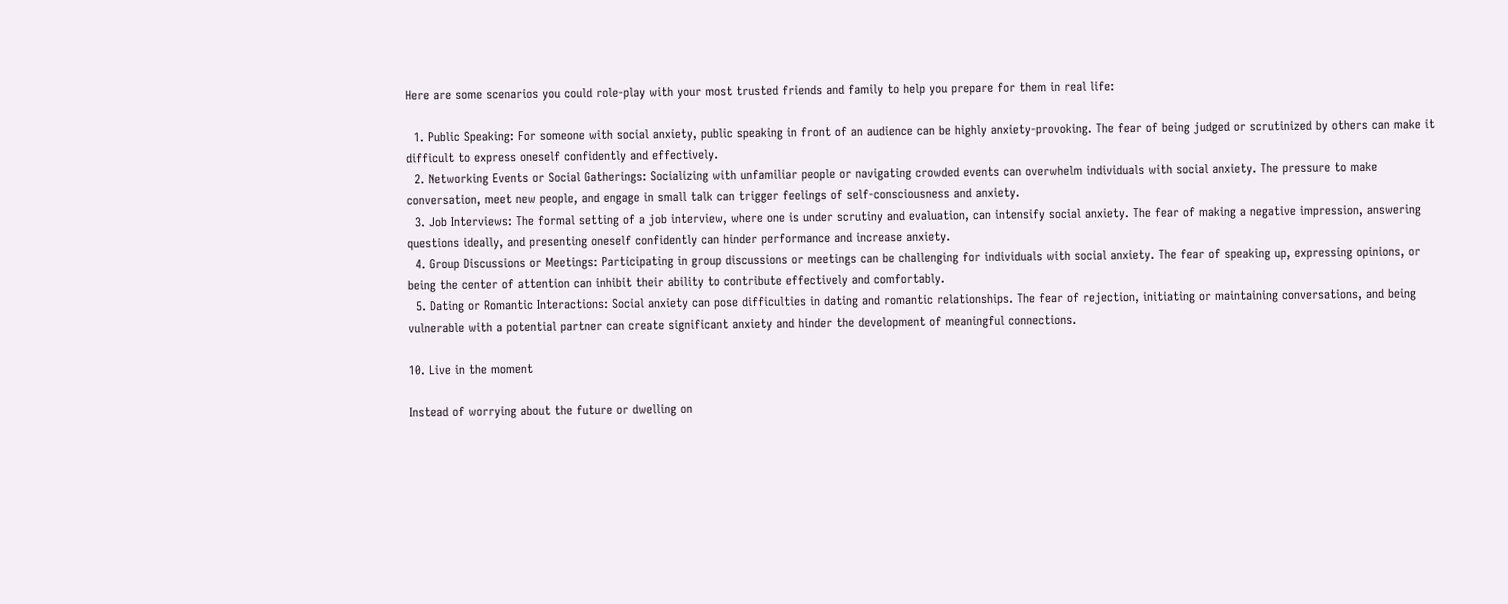Here are some scenarios you could role-play with your most trusted friends and family to help you prepare for them in real life:

  1. Public Speaking: For someone with social anxiety, public speaking in front of an audience can be highly anxiety-provoking. The fear of being judged or scrutinized by others can make it difficult to express oneself confidently and effectively.
  2. Networking Events or Social Gatherings: Socializing with unfamiliar people or navigating crowded events can overwhelm individuals with social anxiety. The pressure to make conversation, meet new people, and engage in small talk can trigger feelings of self-consciousness and anxiety.
  3. Job Interviews: The formal setting of a job interview, where one is under scrutiny and evaluation, can intensify social anxiety. The fear of making a negative impression, answering questions ideally, and presenting oneself confidently can hinder performance and increase anxiety.
  4. Group Discussions or Meetings: Participating in group discussions or meetings can be challenging for individuals with social anxiety. The fear of speaking up, expressing opinions, or being the center of attention can inhibit their ability to contribute effectively and comfortably.
  5. Dating or Romantic Interactions: Social anxiety can pose difficulties in dating and romantic relationships. The fear of rejection, initiating or maintaining conversations, and being vulnerable with a potential partner can create significant anxiety and hinder the development of meaningful connections.

10. Live in the moment

Instead of worrying about the future or dwelling on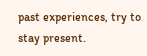past experiences, try to stay present.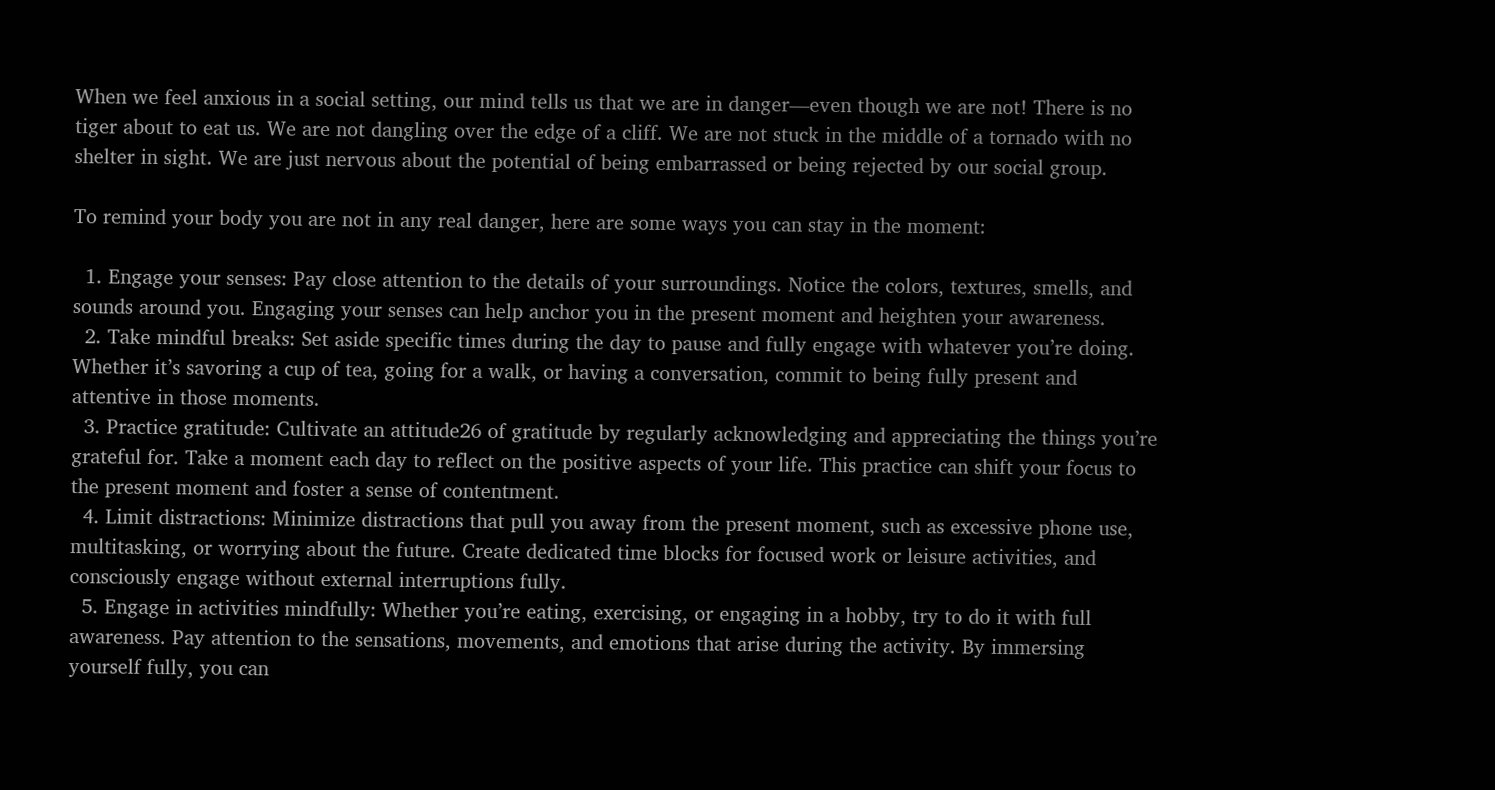When we feel anxious in a social setting, our mind tells us that we are in danger—even though we are not! There is no tiger about to eat us. We are not dangling over the edge of a cliff. We are not stuck in the middle of a tornado with no shelter in sight. We are just nervous about the potential of being embarrassed or being rejected by our social group.

To remind your body you are not in any real danger, here are some ways you can stay in the moment:

  1. Engage your senses: Pay close attention to the details of your surroundings. Notice the colors, textures, smells, and sounds around you. Engaging your senses can help anchor you in the present moment and heighten your awareness.
  2. Take mindful breaks: Set aside specific times during the day to pause and fully engage with whatever you’re doing. Whether it’s savoring a cup of tea, going for a walk, or having a conversation, commit to being fully present and attentive in those moments.
  3. Practice gratitude: Cultivate an attitude26 of gratitude by regularly acknowledging and appreciating the things you’re grateful for. Take a moment each day to reflect on the positive aspects of your life. This practice can shift your focus to the present moment and foster a sense of contentment.
  4. Limit distractions: Minimize distractions that pull you away from the present moment, such as excessive phone use, multitasking, or worrying about the future. Create dedicated time blocks for focused work or leisure activities, and consciously engage without external interruptions fully.
  5. Engage in activities mindfully: Whether you’re eating, exercising, or engaging in a hobby, try to do it with full awareness. Pay attention to the sensations, movements, and emotions that arise during the activity. By immersing yourself fully, you can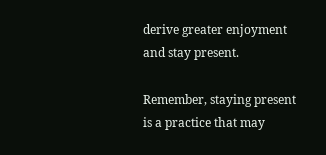derive greater enjoyment and stay present.

Remember, staying present is a practice that may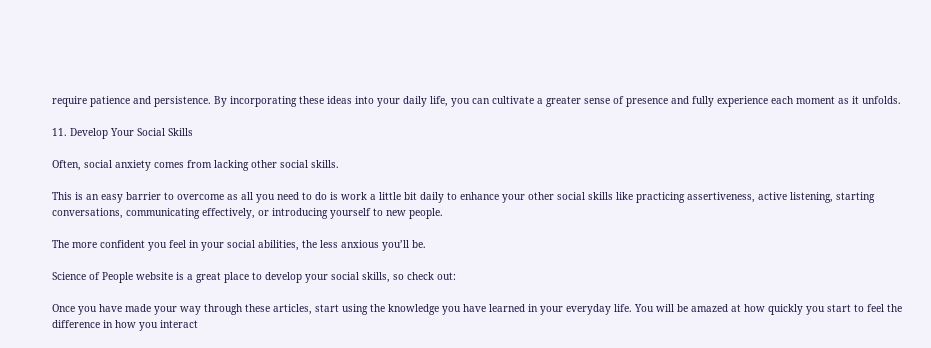require patience and persistence. By incorporating these ideas into your daily life, you can cultivate a greater sense of presence and fully experience each moment as it unfolds.

11. Develop Your Social Skills

Often, social anxiety comes from lacking other social skills.

This is an easy barrier to overcome as all you need to do is work a little bit daily to enhance your other social skills like practicing assertiveness, active listening, starting conversations, communicating effectively, or introducing yourself to new people.

The more confident you feel in your social abilities, the less anxious you’ll be.

Science of People website is a great place to develop your social skills, so check out:

Once you have made your way through these articles, start using the knowledge you have learned in your everyday life. You will be amazed at how quickly you start to feel the difference in how you interact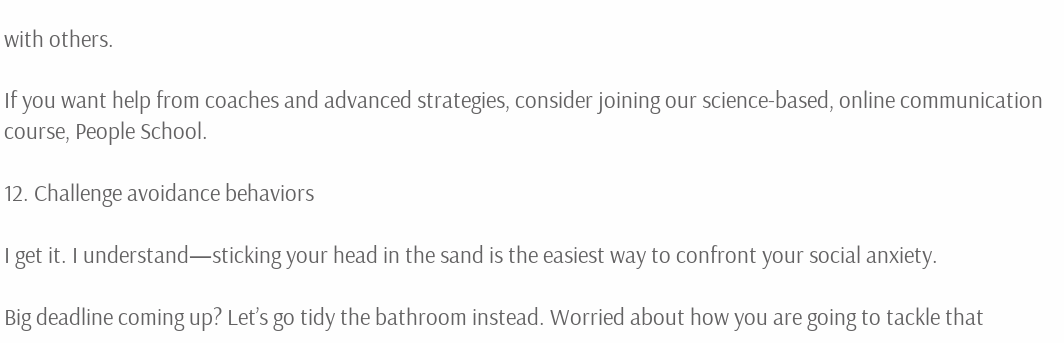with others.

If you want help from coaches and advanced strategies, consider joining our science-based, online communication course, People School.

12. Challenge avoidance behaviors

I get it. I understand—sticking your head in the sand is the easiest way to confront your social anxiety.

Big deadline coming up? Let’s go tidy the bathroom instead. Worried about how you are going to tackle that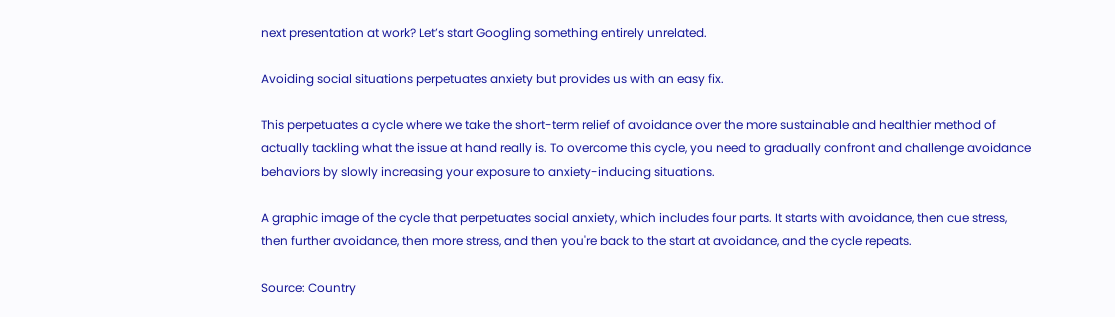next presentation at work? Let’s start Googling something entirely unrelated.

Avoiding social situations perpetuates anxiety but provides us with an easy fix.

This perpetuates a cycle where we take the short-term relief of avoidance over the more sustainable and healthier method of actually tackling what the issue at hand really is. To overcome this cycle, you need to gradually confront and challenge avoidance behaviors by slowly increasing your exposure to anxiety-inducing situations.

A graphic image of the cycle that perpetuates social anxiety, which includes four parts. It starts with avoidance, then cue stress, then further avoidance, then more stress, and then you're back to the start at avoidance, and the cycle repeats.

Source: Country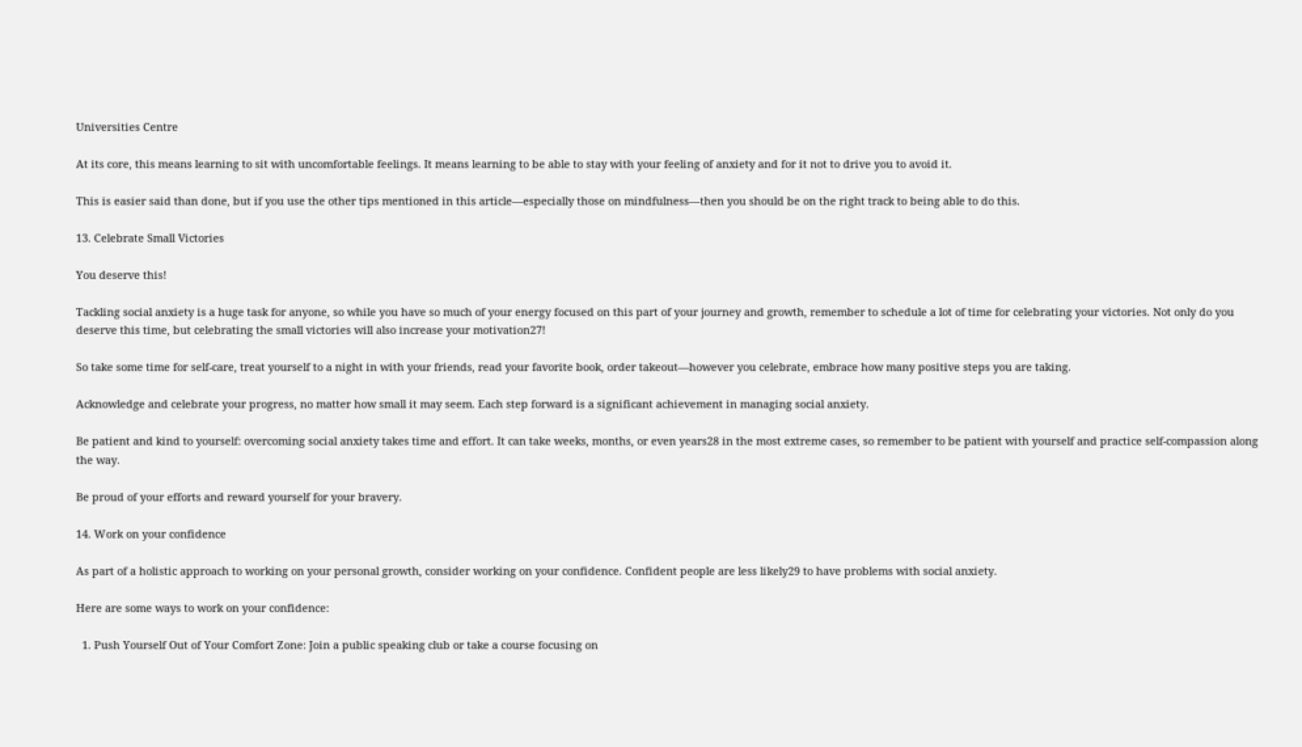Universities Centre

At its core, this means learning to sit with uncomfortable feelings. It means learning to be able to stay with your feeling of anxiety and for it not to drive you to avoid it.

This is easier said than done, but if you use the other tips mentioned in this article—especially those on mindfulness—then you should be on the right track to being able to do this.

13. Celebrate Small Victories

You deserve this!

Tackling social anxiety is a huge task for anyone, so while you have so much of your energy focused on this part of your journey and growth, remember to schedule a lot of time for celebrating your victories. Not only do you deserve this time, but celebrating the small victories will also increase your motivation27!

So take some time for self-care, treat yourself to a night in with your friends, read your favorite book, order takeout—however you celebrate, embrace how many positive steps you are taking.

Acknowledge and celebrate your progress, no matter how small it may seem. Each step forward is a significant achievement in managing social anxiety.

Be patient and kind to yourself: overcoming social anxiety takes time and effort. It can take weeks, months, or even years28 in the most extreme cases, so remember to be patient with yourself and practice self-compassion along the way.

Be proud of your efforts and reward yourself for your bravery.

14. Work on your confidence

As part of a holistic approach to working on your personal growth, consider working on your confidence. Confident people are less likely29 to have problems with social anxiety.

Here are some ways to work on your confidence:

  1. Push Yourself Out of Your Comfort Zone: Join a public speaking club or take a course focusing on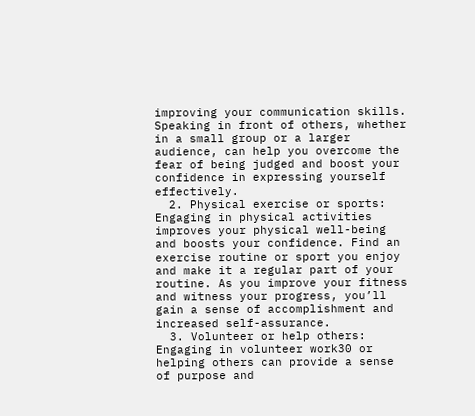improving your communication skills. Speaking in front of others, whether in a small group or a larger audience, can help you overcome the fear of being judged and boost your confidence in expressing yourself effectively.
  2. Physical exercise or sports: Engaging in physical activities improves your physical well-being and boosts your confidence. Find an exercise routine or sport you enjoy and make it a regular part of your routine. As you improve your fitness and witness your progress, you’ll gain a sense of accomplishment and increased self-assurance.
  3. Volunteer or help others: Engaging in volunteer work30 or helping others can provide a sense of purpose and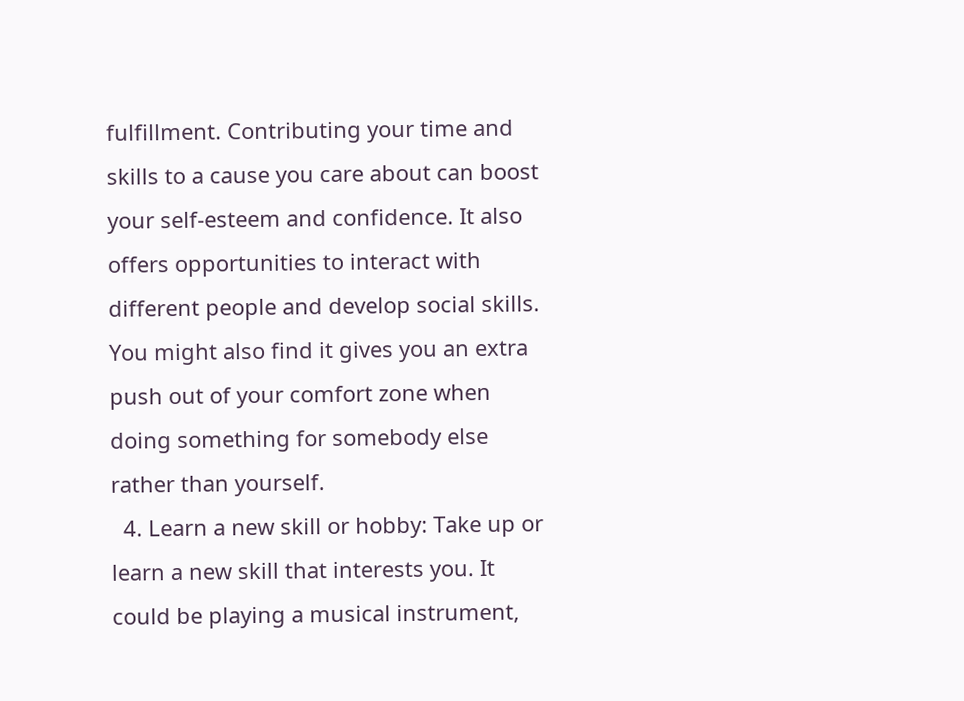fulfillment. Contributing your time and skills to a cause you care about can boost your self-esteem and confidence. It also offers opportunities to interact with different people and develop social skills. You might also find it gives you an extra push out of your comfort zone when doing something for somebody else rather than yourself.
  4. Learn a new skill or hobby: Take up or learn a new skill that interests you. It could be playing a musical instrument,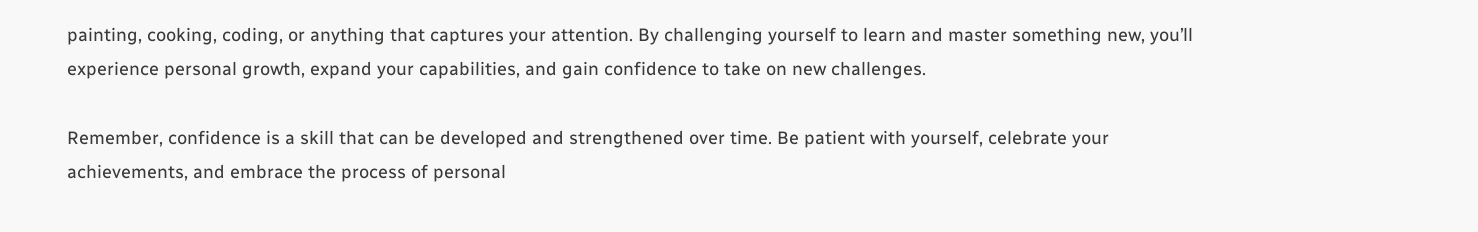painting, cooking, coding, or anything that captures your attention. By challenging yourself to learn and master something new, you’ll experience personal growth, expand your capabilities, and gain confidence to take on new challenges.

Remember, confidence is a skill that can be developed and strengthened over time. Be patient with yourself, celebrate your achievements, and embrace the process of personal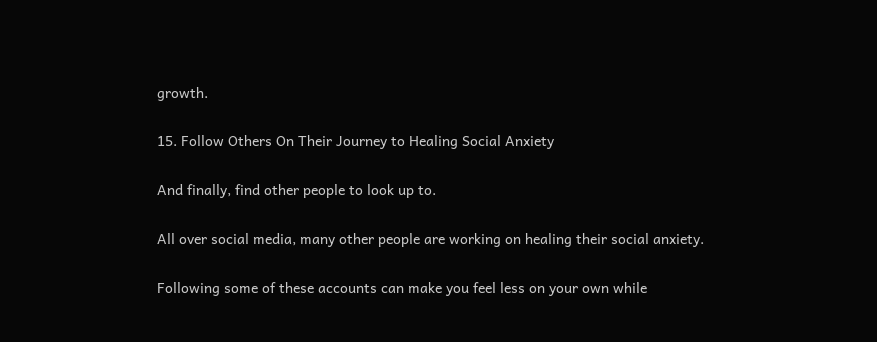growth.

15. Follow Others On Their Journey to Healing Social Anxiety

And finally, find other people to look up to.

All over social media, many other people are working on healing their social anxiety.

Following some of these accounts can make you feel less on your own while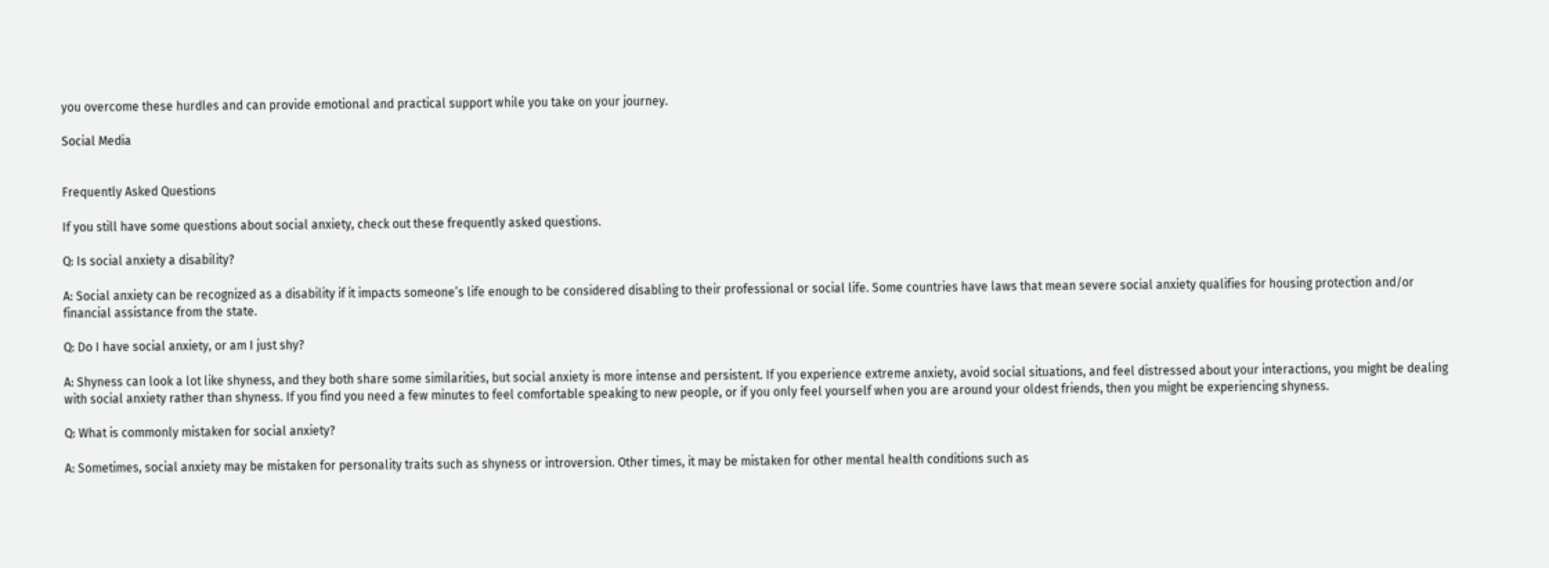you overcome these hurdles and can provide emotional and practical support while you take on your journey.

Social Media


Frequently Asked Questions

If you still have some questions about social anxiety, check out these frequently asked questions.

Q: Is social anxiety a disability?

A: Social anxiety can be recognized as a disability if it impacts someone’s life enough to be considered disabling to their professional or social life. Some countries have laws that mean severe social anxiety qualifies for housing protection and/or financial assistance from the state.

Q: Do I have social anxiety, or am I just shy?

A: Shyness can look a lot like shyness, and they both share some similarities, but social anxiety is more intense and persistent. If you experience extreme anxiety, avoid social situations, and feel distressed about your interactions, you might be dealing with social anxiety rather than shyness. If you find you need a few minutes to feel comfortable speaking to new people, or if you only feel yourself when you are around your oldest friends, then you might be experiencing shyness.

Q: What is commonly mistaken for social anxiety?

A: Sometimes, social anxiety may be mistaken for personality traits such as shyness or introversion. Other times, it may be mistaken for other mental health conditions such as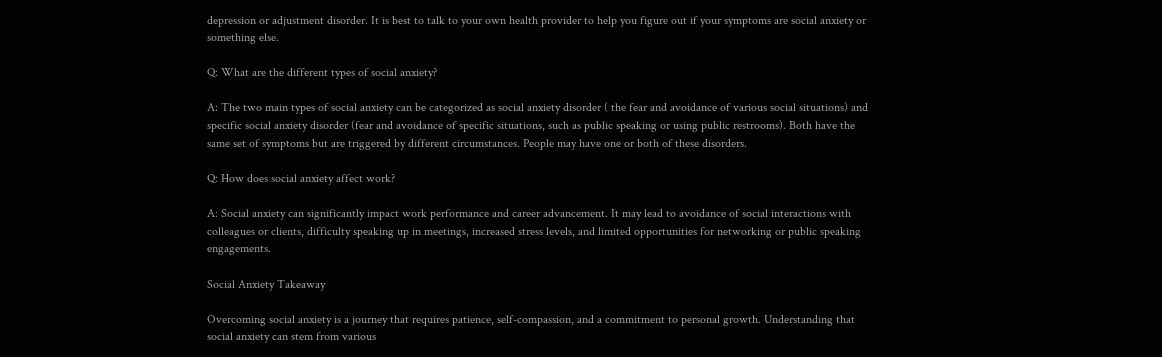depression or adjustment disorder. It is best to talk to your own health provider to help you figure out if your symptoms are social anxiety or something else.

Q: What are the different types of social anxiety?

A: The two main types of social anxiety can be categorized as social anxiety disorder ( the fear and avoidance of various social situations) and specific social anxiety disorder (fear and avoidance of specific situations, such as public speaking or using public restrooms). Both have the same set of symptoms but are triggered by different circumstances. People may have one or both of these disorders.

Q: How does social anxiety affect work?

A: Social anxiety can significantly impact work performance and career advancement. It may lead to avoidance of social interactions with colleagues or clients, difficulty speaking up in meetings, increased stress levels, and limited opportunities for networking or public speaking engagements.

Social Anxiety Takeaway

Overcoming social anxiety is a journey that requires patience, self-compassion, and a commitment to personal growth. Understanding that social anxiety can stem from various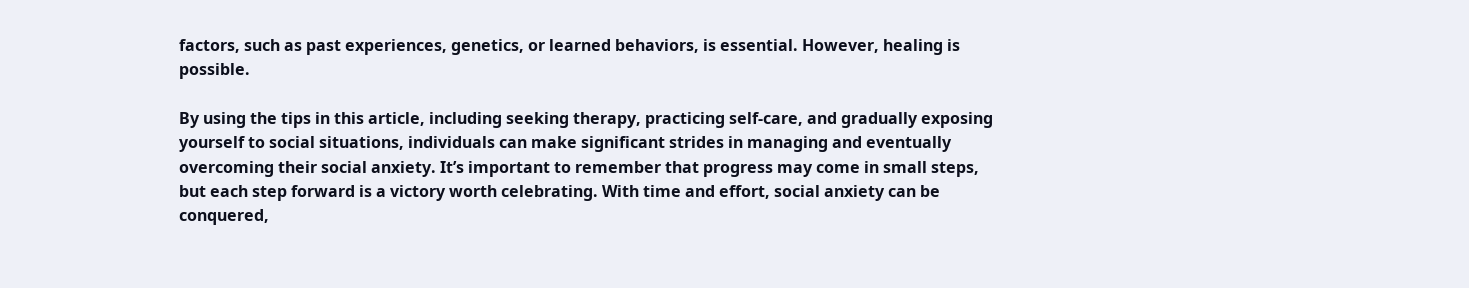factors, such as past experiences, genetics, or learned behaviors, is essential. However, healing is possible.

By using the tips in this article, including seeking therapy, practicing self-care, and gradually exposing yourself to social situations, individuals can make significant strides in managing and eventually overcoming their social anxiety. It’s important to remember that progress may come in small steps, but each step forward is a victory worth celebrating. With time and effort, social anxiety can be conquered,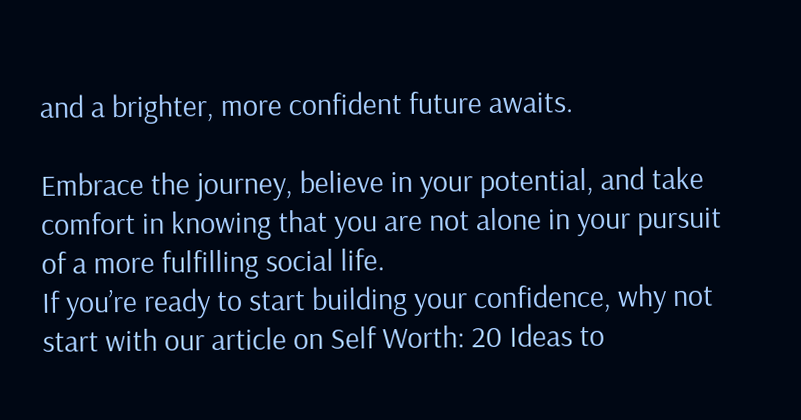and a brighter, more confident future awaits.

Embrace the journey, believe in your potential, and take comfort in knowing that you are not alone in your pursuit of a more fulfilling social life.
If you’re ready to start building your confidence, why not start with our article on Self Worth: 20 Ideas to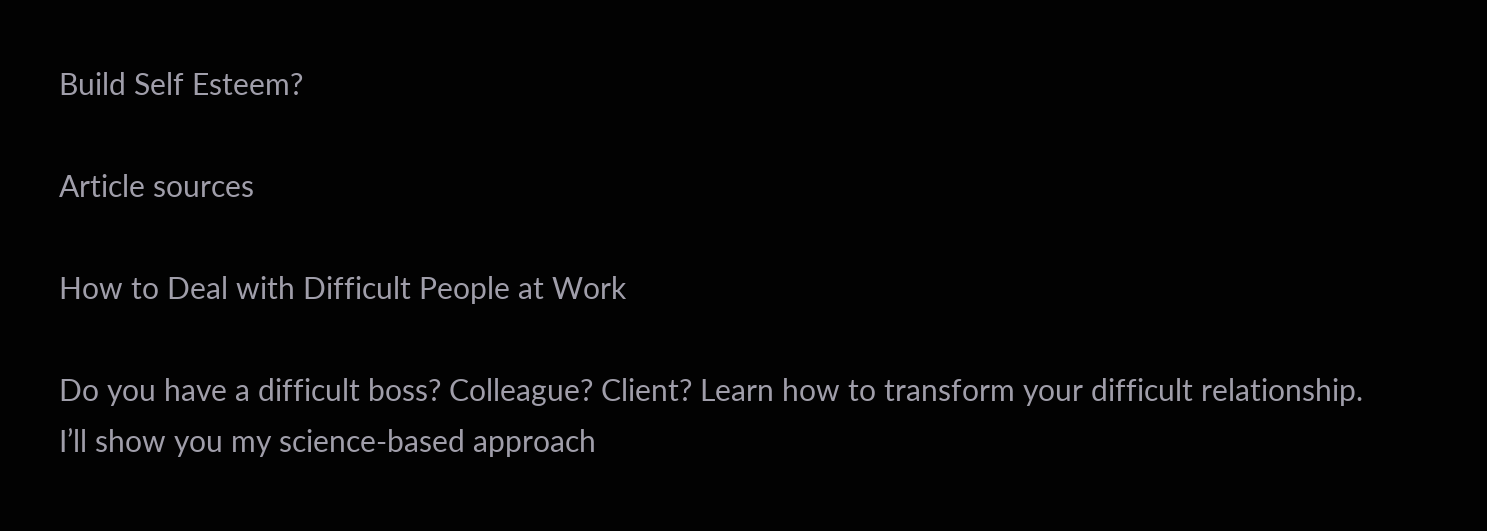Build Self Esteem?

Article sources

How to Deal with Difficult People at Work

Do you have a difficult boss? Colleague? Client? Learn how to transform your difficult relationship.
I’ll show you my science-based approach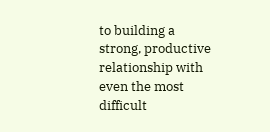to building a strong, productive relationship with even the most difficult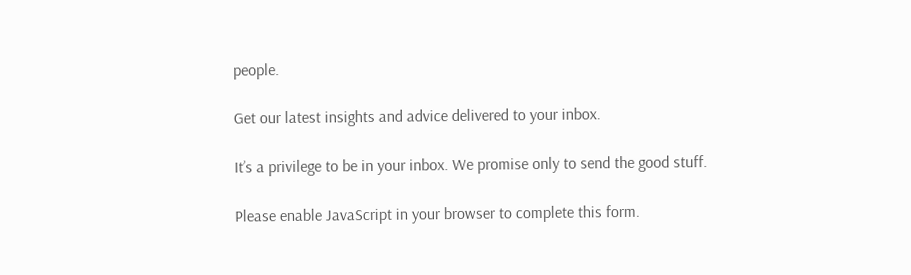people.

Get our latest insights and advice delivered to your inbox.

It’s a privilege to be in your inbox. We promise only to send the good stuff.

Please enable JavaScript in your browser to complete this form.